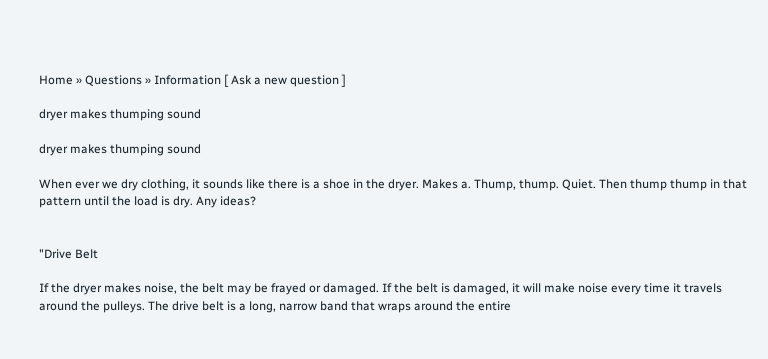Home » Questions » Information [ Ask a new question ]

dryer makes thumping sound

dryer makes thumping sound

When ever we dry clothing, it sounds like there is a shoe in the dryer. Makes a. Thump, thump. Quiet. Then thump thump in that pattern until the load is dry. Any ideas?


"Drive Belt

If the dryer makes noise, the belt may be frayed or damaged. If the belt is damaged, it will make noise every time it travels around the pulleys. The drive belt is a long, narrow band that wraps around the entire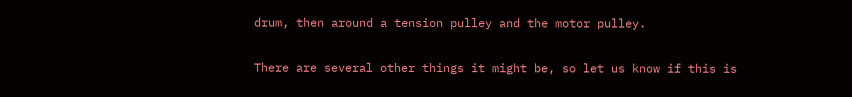drum, then around a tension pulley and the motor pulley.

There are several other things it might be, so let us know if this is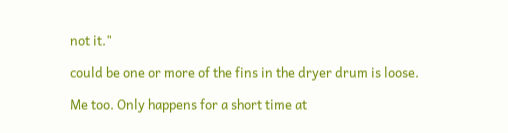not it."

could be one or more of the fins in the dryer drum is loose.

Me too. Only happens for a short time at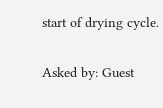start of drying cycle.

Asked by: Guest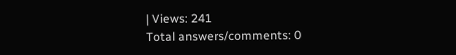| Views: 241
Total answers/comments: 0